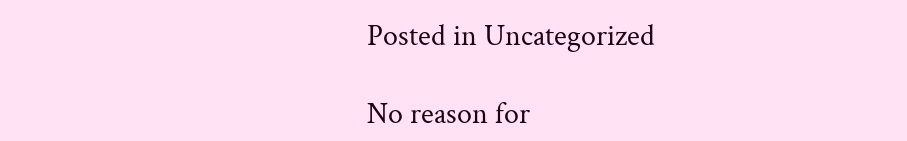Posted in Uncategorized

No reason for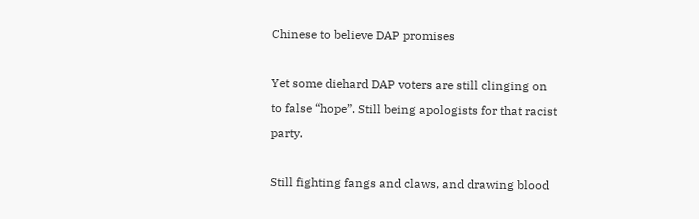Chinese to believe DAP promises

Yet some diehard DAP voters are still clinging on to false “hope”. Still being apologists for that racist party.

Still fighting fangs and claws, and drawing blood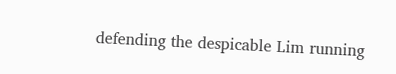defending the despicable Lim running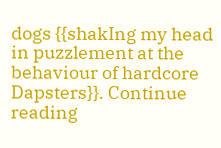dogs {{shakIng my head in puzzlement at the behaviour of hardcore Dapsters}}. Continue reading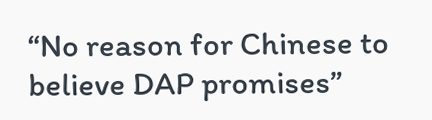“No reason for Chinese to believe DAP promises”